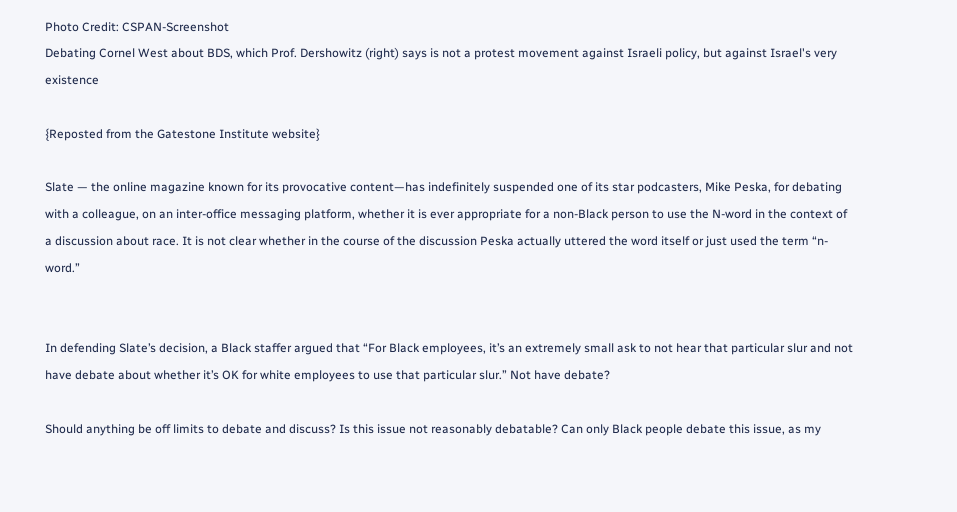Photo Credit: CSPAN-Screenshot
Debating Cornel West about BDS, which Prof. Dershowitz (right) says is not a protest movement against Israeli policy, but against Israel's very existence

{Reposted from the Gatestone Institute website}

Slate — the online magazine known for its provocative content—has indefinitely suspended one of its star podcasters, Mike Peska, for debating with a colleague, on an inter-office messaging platform, whether it is ever appropriate for a non-Black person to use the N-word in the context of a discussion about race. It is not clear whether in the course of the discussion Peska actually uttered the word itself or just used the term “n-word.”


In defending Slate’s decision, a Black staffer argued that “For Black employees, it’s an extremely small ask to not hear that particular slur and not have debate about whether it’s OK for white employees to use that particular slur.” Not have debate?

Should anything be off limits to debate and discuss? Is this issue not reasonably debatable? Can only Black people debate this issue, as my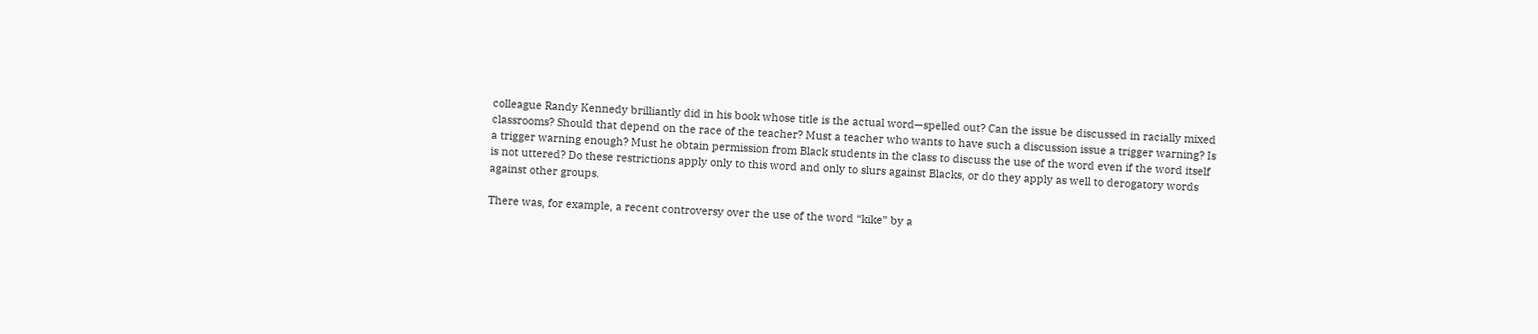colleague Randy Kennedy brilliantly did in his book whose title is the actual word—spelled out? Can the issue be discussed in racially mixed classrooms? Should that depend on the race of the teacher? Must a teacher who wants to have such a discussion issue a trigger warning? Is a trigger warning enough? Must he obtain permission from Black students in the class to discuss the use of the word even if the word itself is not uttered? Do these restrictions apply only to this word and only to slurs against Blacks, or do they apply as well to derogatory words against other groups.

There was, for example, a recent controversy over the use of the word “kike” by a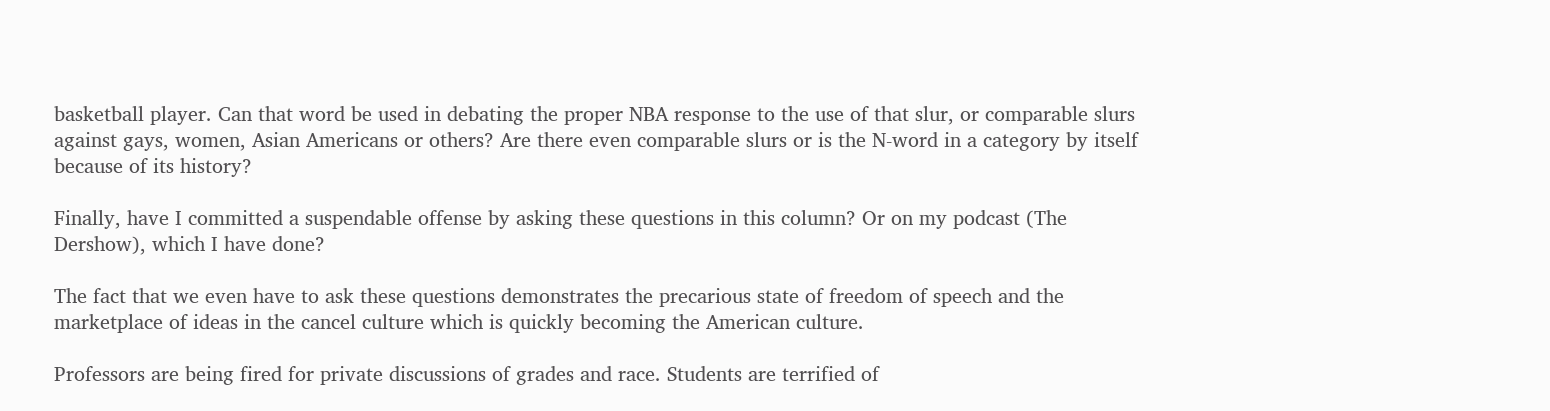basketball player. Can that word be used in debating the proper NBA response to the use of that slur, or comparable slurs against gays, women, Asian Americans or others? Are there even comparable slurs or is the N-word in a category by itself because of its history?

Finally, have I committed a suspendable offense by asking these questions in this column? Or on my podcast (The Dershow), which I have done?

The fact that we even have to ask these questions demonstrates the precarious state of freedom of speech and the marketplace of ideas in the cancel culture which is quickly becoming the American culture.

Professors are being fired for private discussions of grades and race. Students are terrified of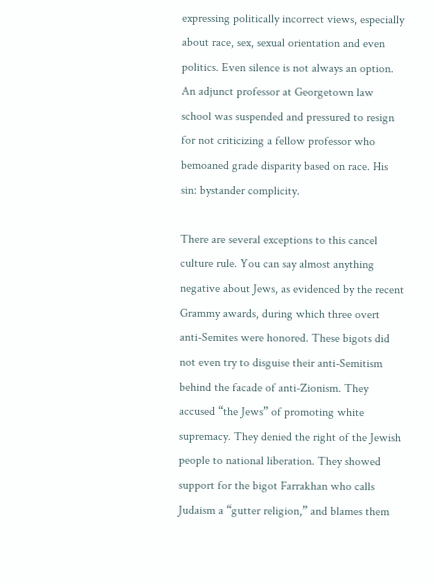expressing politically incorrect views, especially about race, sex, sexual orientation and even politics. Even silence is not always an option. An adjunct professor at Georgetown law school was suspended and pressured to resign for not criticizing a fellow professor who bemoaned grade disparity based on race. His sin: bystander complicity.

There are several exceptions to this cancel culture rule. You can say almost anything negative about Jews, as evidenced by the recent Grammy awards, during which three overt anti-Semites were honored. These bigots did not even try to disguise their anti-Semitism behind the facade of anti-Zionism. They accused “the Jews” of promoting white supremacy. They denied the right of the Jewish people to national liberation. They showed support for the bigot Farrakhan who calls Judaism a “gutter religion,” and blames them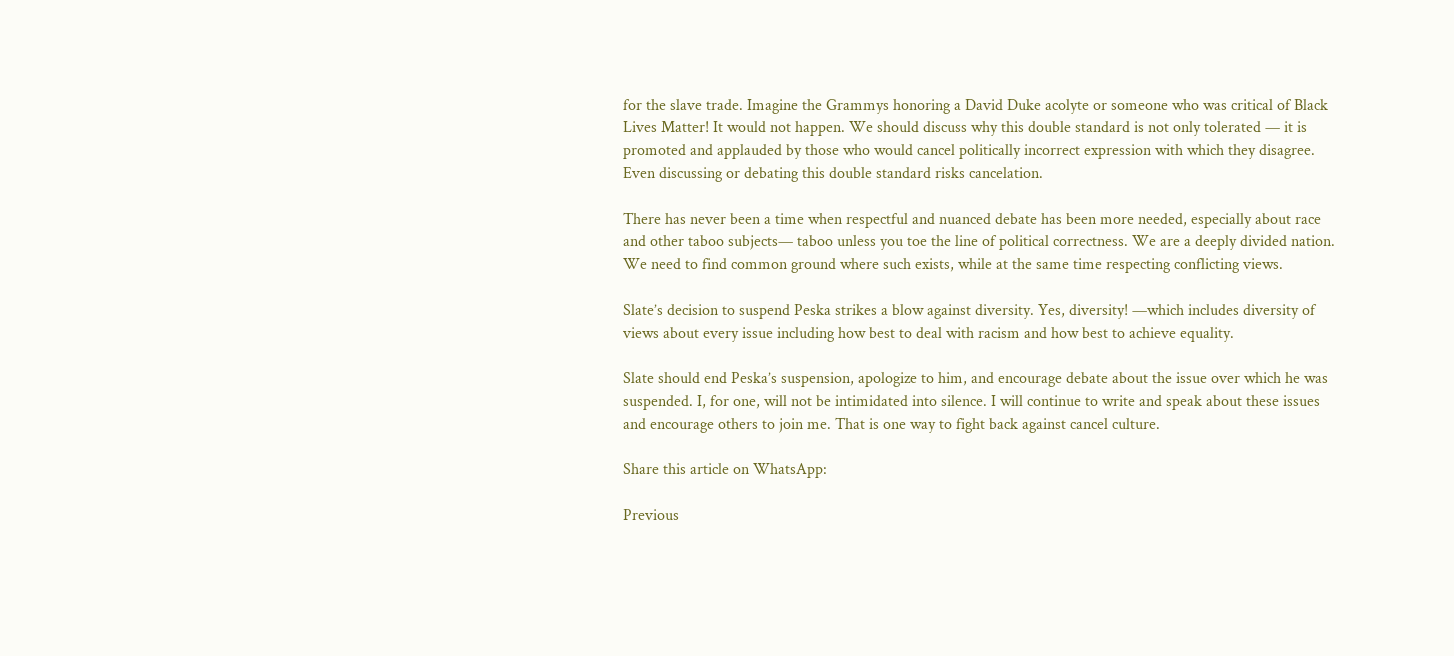for the slave trade. Imagine the Grammys honoring a David Duke acolyte or someone who was critical of Black Lives Matter! It would not happen. We should discuss why this double standard is not only tolerated — it is promoted and applauded by those who would cancel politically incorrect expression with which they disagree. Even discussing or debating this double standard risks cancelation.

There has never been a time when respectful and nuanced debate has been more needed, especially about race and other taboo subjects— taboo unless you toe the line of political correctness. We are a deeply divided nation. We need to find common ground where such exists, while at the same time respecting conflicting views.

Slate’s decision to suspend Peska strikes a blow against diversity. Yes, diversity! —which includes diversity of views about every issue including how best to deal with racism and how best to achieve equality.

Slate should end Peska’s suspension, apologize to him, and encourage debate about the issue over which he was suspended. I, for one, will not be intimidated into silence. I will continue to write and speak about these issues and encourage others to join me. That is one way to fight back against cancel culture.

Share this article on WhatsApp:

Previous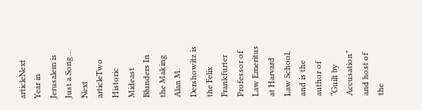articleNext Year in Jerusalem is Just a Song…
Next articleTwo Historic Mideast Blunders In the Making
Alan M. Dershowitz is the Felix Frankfurter Professor of Law Emeritus at Harvard Law School, and is the author of “Guilt by Accusation” and host of the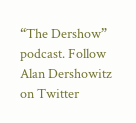“The Dershow” podcast. Follow Alan Dershowitz on Twitter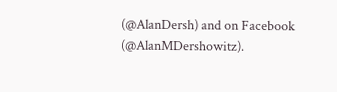(@AlanDersh) and on Facebook (@AlanMDershowitz).